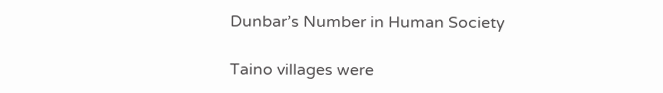Dunbar’s Number in Human Society

Taino villages were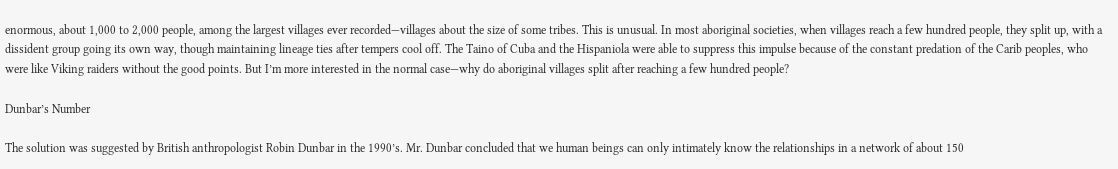enormous, about 1,000 to 2,000 people, among the largest villages ever recorded—villages about the size of some tribes. This is unusual. In most aboriginal societies, when villages reach a few hundred people, they split up, with a dissident group going its own way, though maintaining lineage ties after tempers cool off. The Taino of Cuba and the Hispaniola were able to suppress this impulse because of the constant predation of the Carib peoples, who were like Viking raiders without the good points. But I’m more interested in the normal case—why do aboriginal villages split after reaching a few hundred people?

Dunbar’s Number

The solution was suggested by British anthropologist Robin Dunbar in the 1990’s. Mr. Dunbar concluded that we human beings can only intimately know the relationships in a network of about 150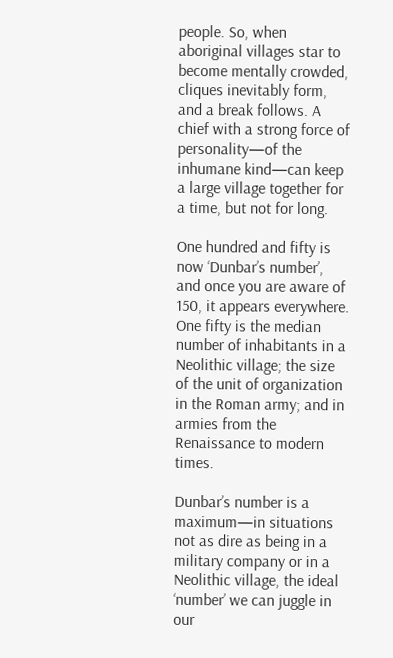people. So, when aboriginal villages star to become mentally crowded, cliques inevitably form, and a break follows. A chief with a strong force of personality—of the inhumane kind—can keep a large village together for a time, but not for long.

One hundred and fifty is now ‘Dunbar’s number’, and once you are aware of 150, it appears everywhere. One fifty is the median number of inhabitants in a Neolithic village; the size of the unit of organization in the Roman army; and in armies from the Renaissance to modern times.

Dunbar’s number is a maximum—in situations not as dire as being in a military company or in a Neolithic village, the ideal ‘number’ we can juggle in our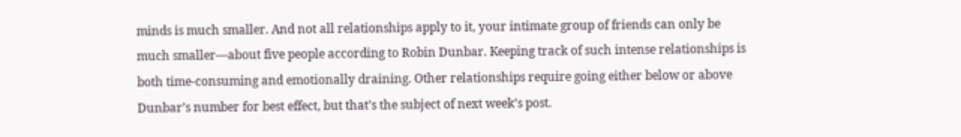minds is much smaller. And not all relationships apply to it, your intimate group of friends can only be much smaller—about five people according to Robin Dunbar. Keeping track of such intense relationships is both time-consuming and emotionally draining. Other relationships require going either below or above Dunbar’s number for best effect, but that’s the subject of next week’s post.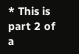* This is part 2 of a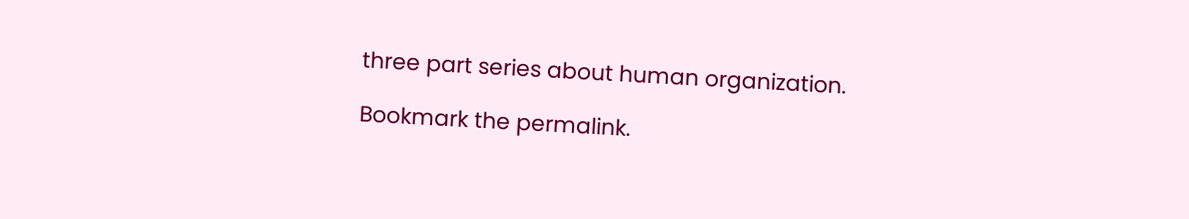three part series about human organization.

Bookmark the permalink.